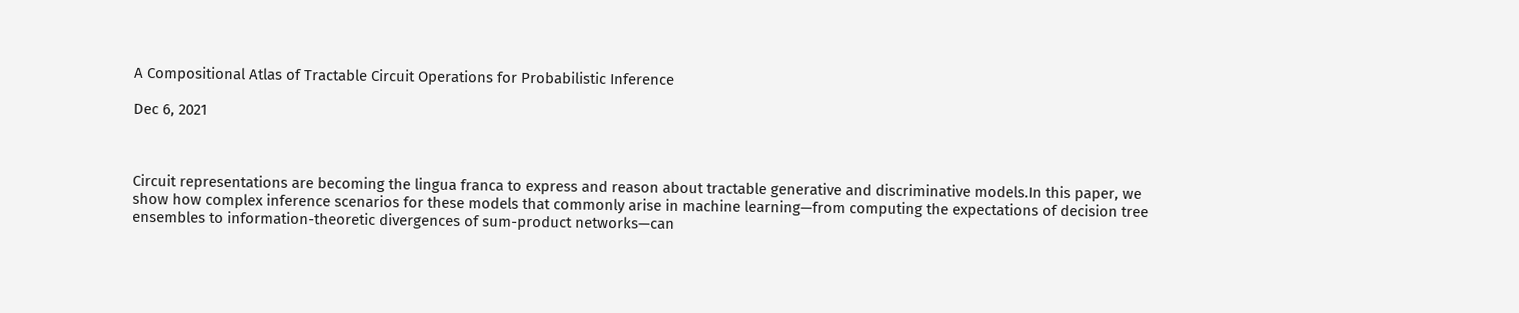A Compositional Atlas of Tractable Circuit Operations for Probabilistic Inference

Dec 6, 2021



Circuit representations are becoming the lingua franca to express and reason about tractable generative and discriminative models.In this paper, we show how complex inference scenarios for these models that commonly arise in machine learning—from computing the expectations of decision tree ensembles to information-theoretic divergences of sum-product networks—can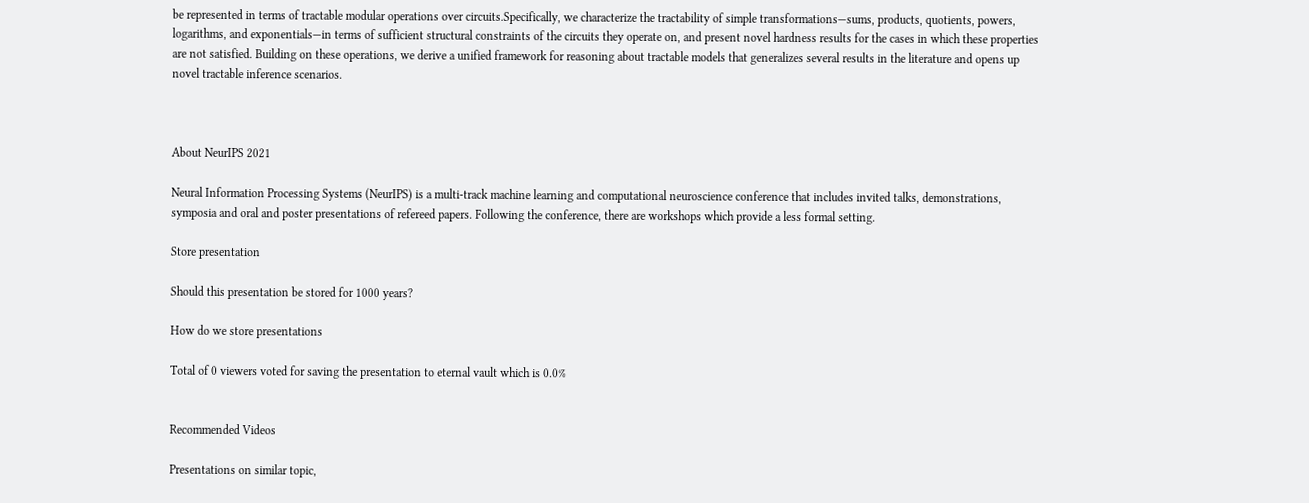be represented in terms of tractable modular operations over circuits.Specifically, we characterize the tractability of simple transformations—sums, products, quotients, powers, logarithms, and exponentials—in terms of sufficient structural constraints of the circuits they operate on, and present novel hardness results for the cases in which these properties are not satisfied. Building on these operations, we derive a unified framework for reasoning about tractable models that generalizes several results in the literature and opens up novel tractable inference scenarios.



About NeurIPS 2021

Neural Information Processing Systems (NeurIPS) is a multi-track machine learning and computational neuroscience conference that includes invited talks, demonstrations, symposia and oral and poster presentations of refereed papers. Following the conference, there are workshops which provide a less formal setting.

Store presentation

Should this presentation be stored for 1000 years?

How do we store presentations

Total of 0 viewers voted for saving the presentation to eternal vault which is 0.0%


Recommended Videos

Presentations on similar topic,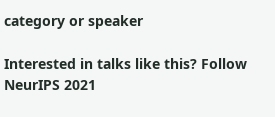category or speaker

Interested in talks like this? Follow NeurIPS 2021